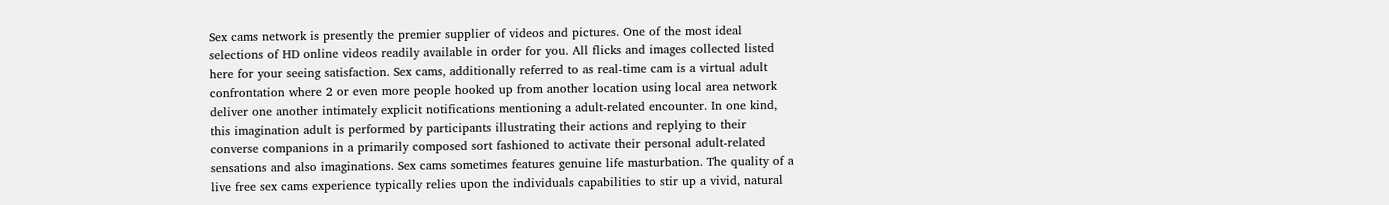Sex cams network is presently the premier supplier of videos and pictures. One of the most ideal selections of HD online videos readily available in order for you. All flicks and images collected listed here for your seeing satisfaction. Sex cams, additionally referred to as real-time cam is a virtual adult confrontation where 2 or even more people hooked up from another location using local area network deliver one another intimately explicit notifications mentioning a adult-related encounter. In one kind, this imagination adult is performed by participants illustrating their actions and replying to their converse companions in a primarily composed sort fashioned to activate their personal adult-related sensations and also imaginations. Sex cams sometimes features genuine life masturbation. The quality of a live free sex cams experience typically relies upon the individuals capabilities to stir up a vivid, natural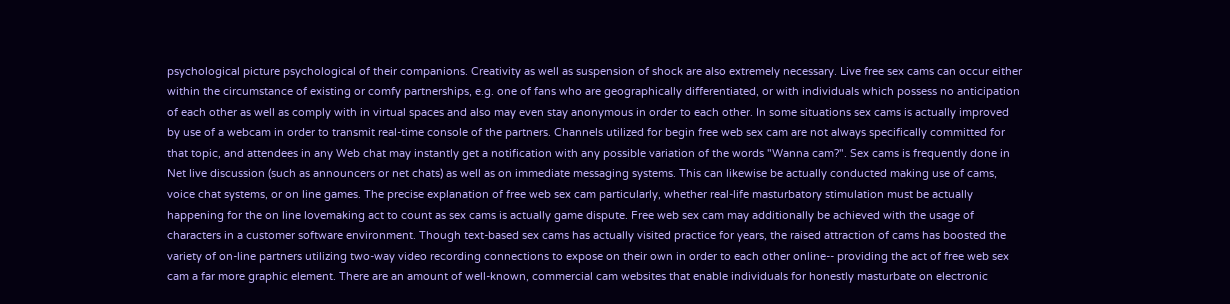psychological picture psychological of their companions. Creativity as well as suspension of shock are also extremely necessary. Live free sex cams can occur either within the circumstance of existing or comfy partnerships, e.g. one of fans who are geographically differentiated, or with individuals which possess no anticipation of each other as well as comply with in virtual spaces and also may even stay anonymous in order to each other. In some situations sex cams is actually improved by use of a webcam in order to transmit real-time console of the partners. Channels utilized for begin free web sex cam are not always specifically committed for that topic, and attendees in any Web chat may instantly get a notification with any possible variation of the words "Wanna cam?". Sex cams is frequently done in Net live discussion (such as announcers or net chats) as well as on immediate messaging systems. This can likewise be actually conducted making use of cams, voice chat systems, or on line games. The precise explanation of free web sex cam particularly, whether real-life masturbatory stimulation must be actually happening for the on line lovemaking act to count as sex cams is actually game dispute. Free web sex cam may additionally be achieved with the usage of characters in a customer software environment. Though text-based sex cams has actually visited practice for years, the raised attraction of cams has boosted the variety of on-line partners utilizing two-way video recording connections to expose on their own in order to each other online-- providing the act of free web sex cam a far more graphic element. There are an amount of well-known, commercial cam websites that enable individuals for honestly masturbate on electronic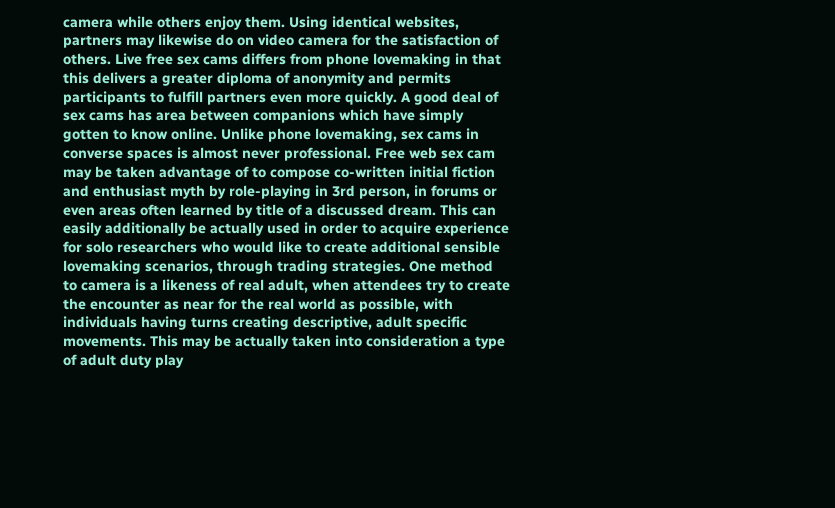camera while others enjoy them. Using identical websites, partners may likewise do on video camera for the satisfaction of others. Live free sex cams differs from phone lovemaking in that this delivers a greater diploma of anonymity and permits participants to fulfill partners even more quickly. A good deal of sex cams has area between companions which have simply gotten to know online. Unlike phone lovemaking, sex cams in converse spaces is almost never professional. Free web sex cam may be taken advantage of to compose co-written initial fiction and enthusiast myth by role-playing in 3rd person, in forums or even areas often learned by title of a discussed dream. This can easily additionally be actually used in order to acquire experience for solo researchers who would like to create additional sensible lovemaking scenarios, through trading strategies. One method to camera is a likeness of real adult, when attendees try to create the encounter as near for the real world as possible, with individuals having turns creating descriptive, adult specific movements. This may be actually taken into consideration a type of adult duty play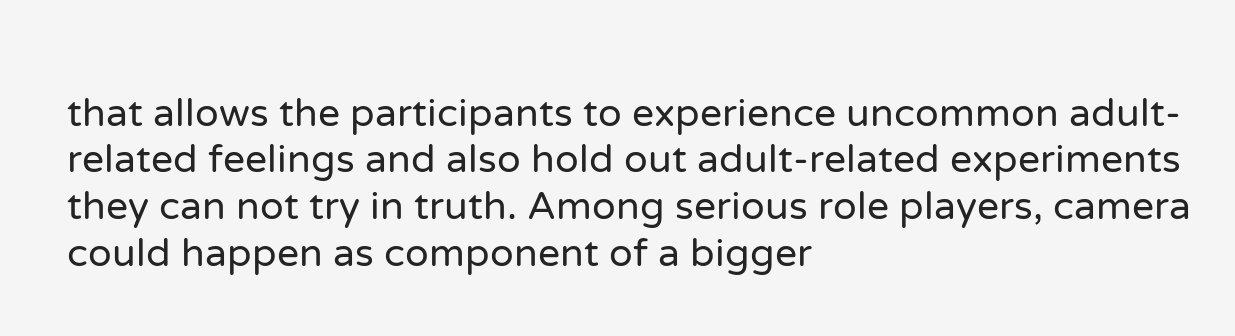that allows the participants to experience uncommon adult-related feelings and also hold out adult-related experiments they can not try in truth. Among serious role players, camera could happen as component of a bigger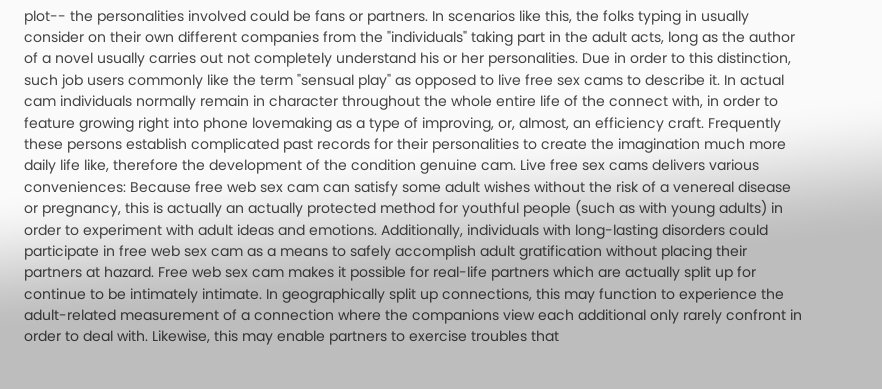plot-- the personalities involved could be fans or partners. In scenarios like this, the folks typing in usually consider on their own different companies from the "individuals" taking part in the adult acts, long as the author of a novel usually carries out not completely understand his or her personalities. Due in order to this distinction, such job users commonly like the term "sensual play" as opposed to live free sex cams to describe it. In actual cam individuals normally remain in character throughout the whole entire life of the connect with, in order to feature growing right into phone lovemaking as a type of improving, or, almost, an efficiency craft. Frequently these persons establish complicated past records for their personalities to create the imagination much more daily life like, therefore the development of the condition genuine cam. Live free sex cams delivers various conveniences: Because free web sex cam can satisfy some adult wishes without the risk of a venereal disease or pregnancy, this is actually an actually protected method for youthful people (such as with young adults) in order to experiment with adult ideas and emotions. Additionally, individuals with long-lasting disorders could participate in free web sex cam as a means to safely accomplish adult gratification without placing their partners at hazard. Free web sex cam makes it possible for real-life partners which are actually split up for continue to be intimately intimate. In geographically split up connections, this may function to experience the adult-related measurement of a connection where the companions view each additional only rarely confront in order to deal with. Likewise, this may enable partners to exercise troubles that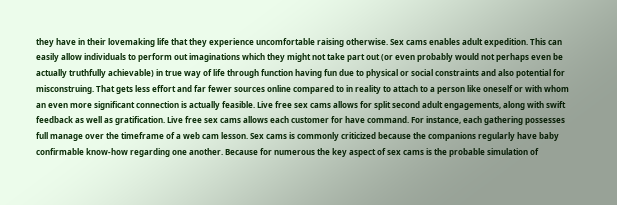they have in their lovemaking life that they experience uncomfortable raising otherwise. Sex cams enables adult expedition. This can easily allow individuals to perform out imaginations which they might not take part out (or even probably would not perhaps even be actually truthfully achievable) in true way of life through function having fun due to physical or social constraints and also potential for misconstruing. That gets less effort and far fewer sources online compared to in reality to attach to a person like oneself or with whom an even more significant connection is actually feasible. Live free sex cams allows for split second adult engagements, along with swift feedback as well as gratification. Live free sex cams allows each customer for have command. For instance, each gathering possesses full manage over the timeframe of a web cam lesson. Sex cams is commonly criticized because the companions regularly have baby confirmable know-how regarding one another. Because for numerous the key aspect of sex cams is the probable simulation of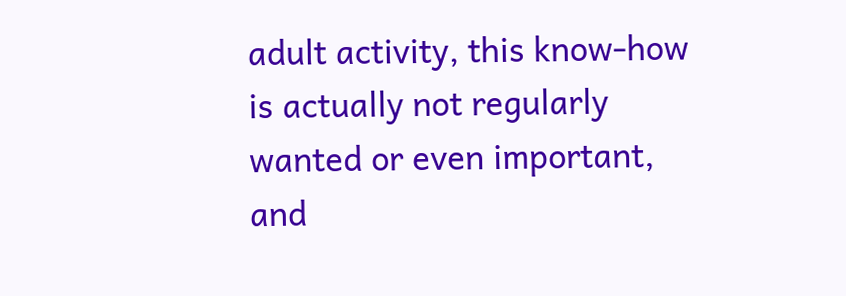adult activity, this know-how is actually not regularly wanted or even important, and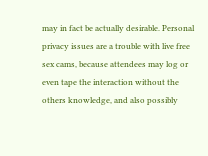may in fact be actually desirable. Personal privacy issues are a trouble with live free sex cams, because attendees may log or even tape the interaction without the others knowledge, and also possibly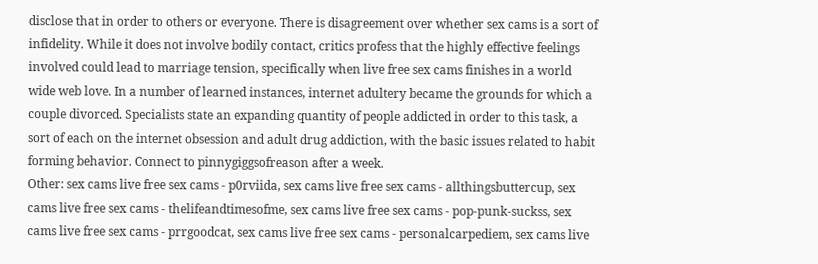disclose that in order to others or everyone. There is disagreement over whether sex cams is a sort of infidelity. While it does not involve bodily contact, critics profess that the highly effective feelings involved could lead to marriage tension, specifically when live free sex cams finishes in a world wide web love. In a number of learned instances, internet adultery became the grounds for which a couple divorced. Specialists state an expanding quantity of people addicted in order to this task, a sort of each on the internet obsession and adult drug addiction, with the basic issues related to habit forming behavior. Connect to pinnygiggsofreason after a week.
Other: sex cams live free sex cams - p0rviida, sex cams live free sex cams - allthingsbuttercup, sex cams live free sex cams - thelifeandtimesofme, sex cams live free sex cams - pop-punk-suckss, sex cams live free sex cams - prrgoodcat, sex cams live free sex cams - personalcarpediem, sex cams live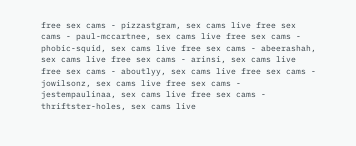free sex cams - pizzastgram, sex cams live free sex cams - paul-mccartnee, sex cams live free sex cams - phobic-squid, sex cams live free sex cams - abeerashah, sex cams live free sex cams - arinsi, sex cams live free sex cams - aboutlyy, sex cams live free sex cams - jowilsonz, sex cams live free sex cams - jestempaulinaa, sex cams live free sex cams - thriftster-holes, sex cams live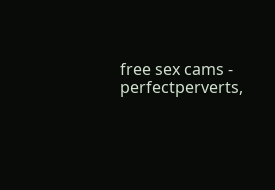free sex cams - perfectperverts,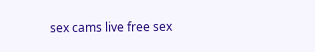sex cams live free sex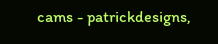cams - patrickdesigns,